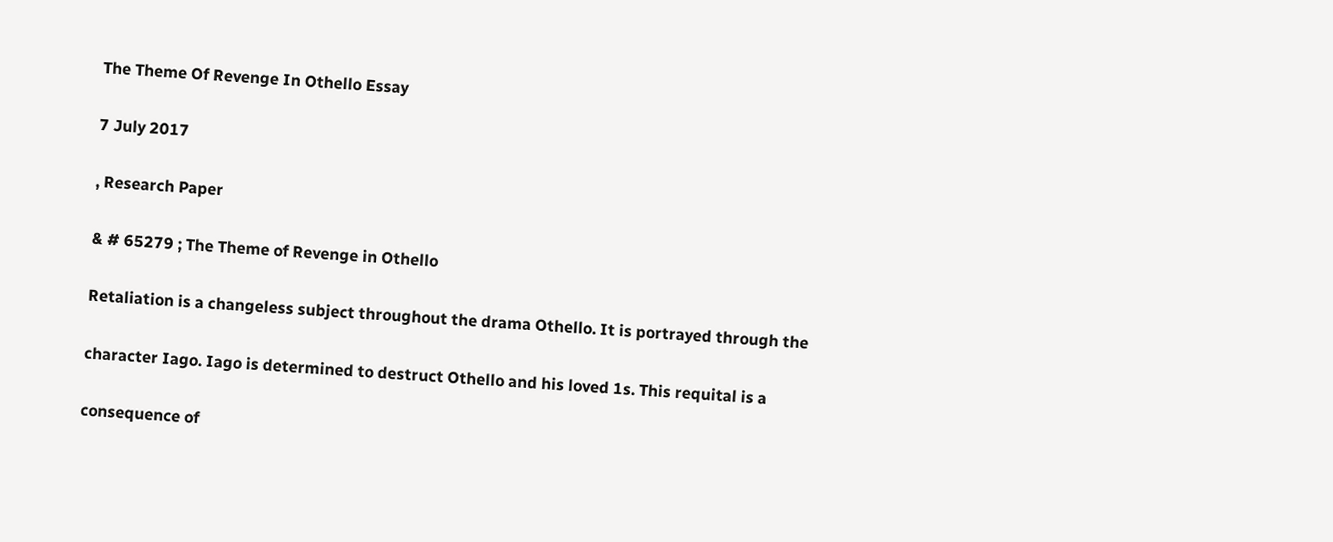The Theme Of Revenge In Othello Essay

7 July 2017

, Research Paper

& # 65279 ; The Theme of Revenge in Othello

Retaliation is a changeless subject throughout the drama Othello. It is portrayed through the

character Iago. Iago is determined to destruct Othello and his loved 1s. This requital is a

consequence of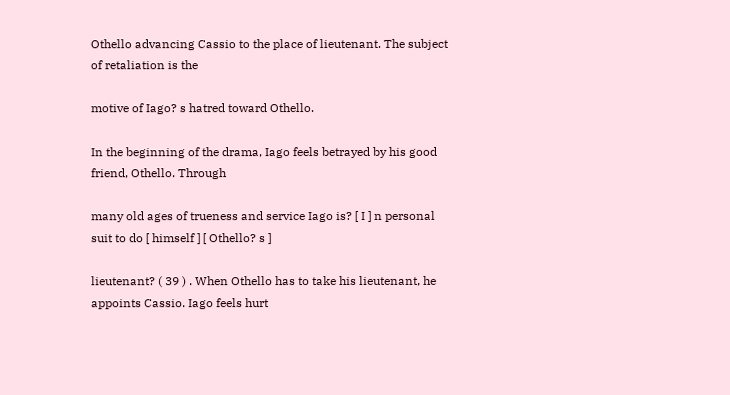Othello advancing Cassio to the place of lieutenant. The subject of retaliation is the

motive of Iago? s hatred toward Othello.

In the beginning of the drama, Iago feels betrayed by his good friend, Othello. Through

many old ages of trueness and service Iago is? [ I ] n personal suit to do [ himself ] [ Othello? s ]

lieutenant? ( 39 ) . When Othello has to take his lieutenant, he appoints Cassio. Iago feels hurt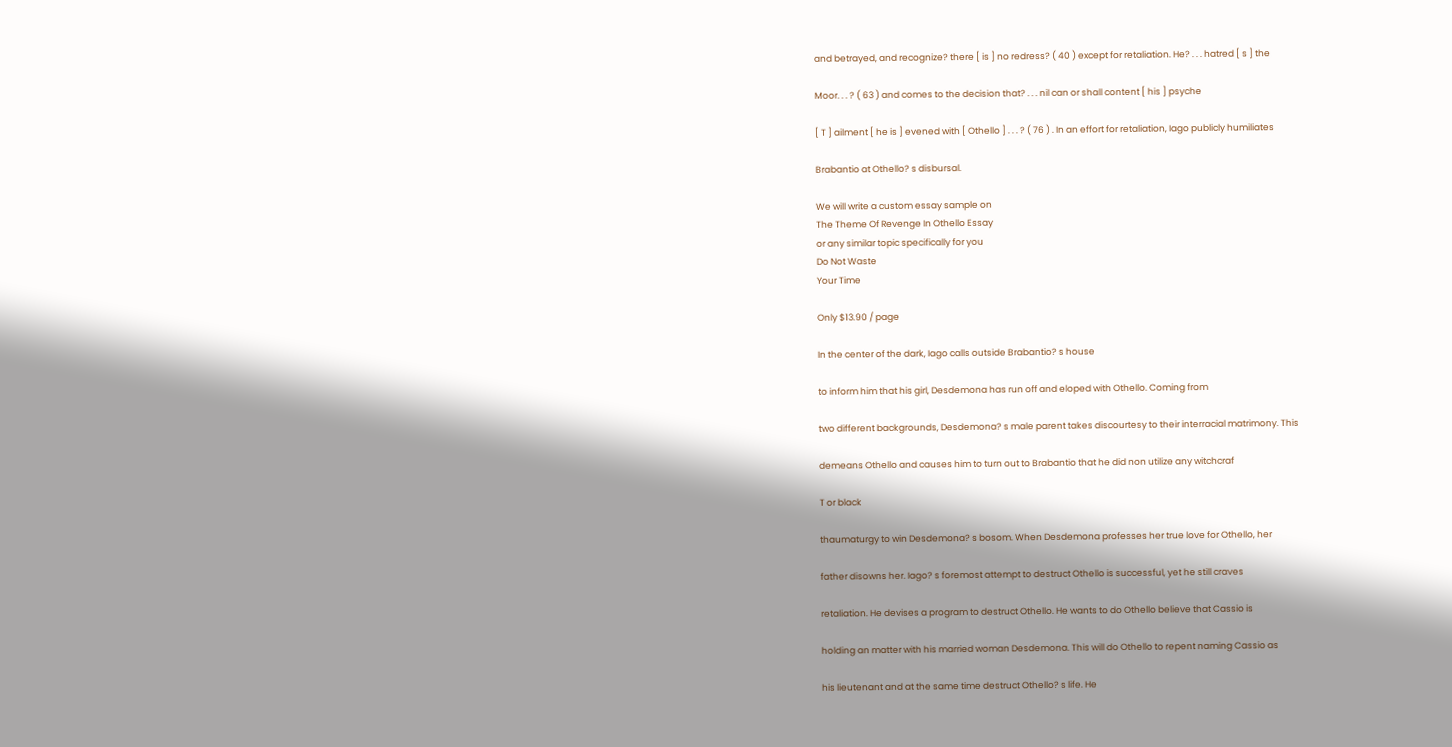and betrayed, and recognize? there [ is ] no redress? ( 40 ) except for retaliation. He? . . . hatred [ s ] the

Moor. . . ? ( 63 ) and comes to the decision that? . . . nil can or shall content [ his ] psyche

[ T ] ailment [ he is ] evened with [ Othello ] . . . ? ( 76 ) . In an effort for retaliation, Iago publicly humiliates

Brabantio at Othello? s disbursal.

We will write a custom essay sample on
The Theme Of Revenge In Othello Essay
or any similar topic specifically for you
Do Not Waste
Your Time

Only $13.90 / page

In the center of the dark, Iago calls outside Brabantio? s house

to inform him that his girl, Desdemona has run off and eloped with Othello. Coming from

two different backgrounds, Desdemona? s male parent takes discourtesy to their interracial matrimony. This

demeans Othello and causes him to turn out to Brabantio that he did non utilize any witchcraf

T or black

thaumaturgy to win Desdemona? s bosom. When Desdemona professes her true love for Othello, her

father disowns her. Iago? s foremost attempt to destruct Othello is successful, yet he still craves

retaliation. He devises a program to destruct Othello. He wants to do Othello believe that Cassio is

holding an matter with his married woman Desdemona. This will do Othello to repent naming Cassio as

his lieutenant and at the same time destruct Othello? s life. He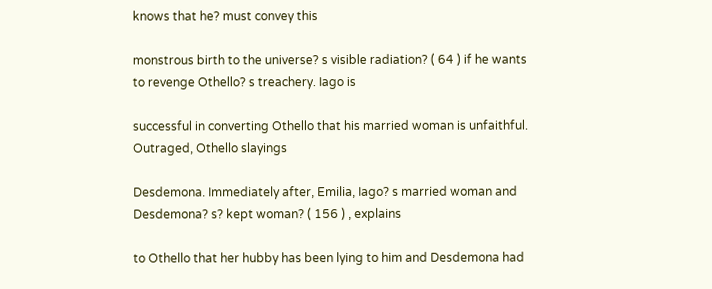knows that he? must convey this

monstrous birth to the universe? s visible radiation? ( 64 ) if he wants to revenge Othello? s treachery. Iago is

successful in converting Othello that his married woman is unfaithful. Outraged, Othello slayings

Desdemona. Immediately after, Emilia, Iago? s married woman and Desdemona? s? kept woman? ( 156 ) , explains

to Othello that her hubby has been lying to him and Desdemona had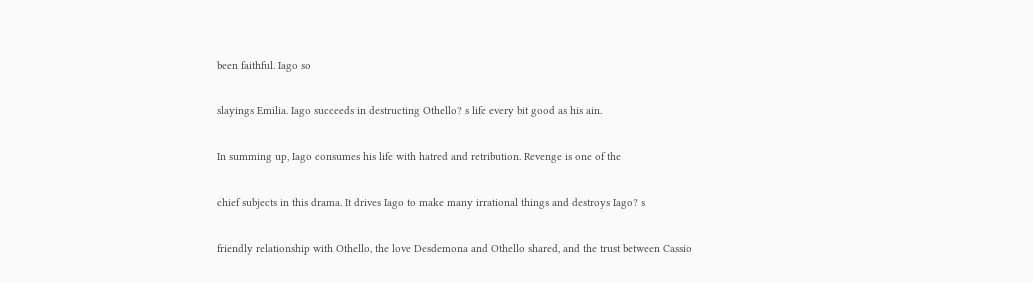been faithful. Iago so

slayings Emilia. Iago succeeds in destructing Othello? s life every bit good as his ain.

In summing up, Iago consumes his life with hatred and retribution. Revenge is one of the

chief subjects in this drama. It drives Iago to make many irrational things and destroys Iago? s

friendly relationship with Othello, the love Desdemona and Othello shared, and the trust between Cassio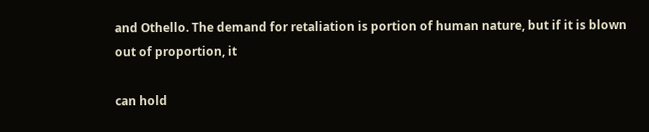and Othello. The demand for retaliation is portion of human nature, but if it is blown out of proportion, it

can hold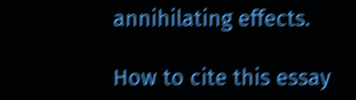annihilating effects.

How to cite this essay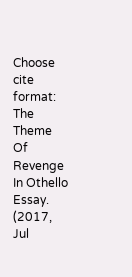Choose cite format:
The Theme Of Revenge In Othello Essay. (2017, Jul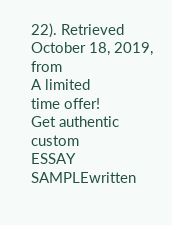22). Retrieved October 18, 2019, from
A limited
time offer!
Get authentic custom
ESSAY SAMPLEwritten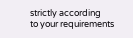strictly according
to your requirements